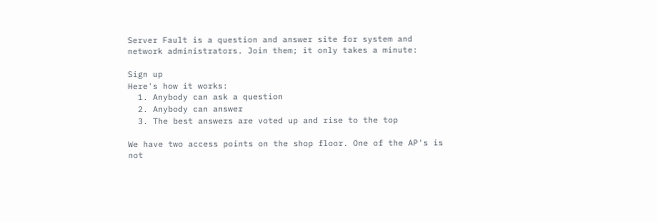Server Fault is a question and answer site for system and network administrators. Join them; it only takes a minute:

Sign up
Here's how it works:
  1. Anybody can ask a question
  2. Anybody can answer
  3. The best answers are voted up and rise to the top

We have two access points on the shop floor. One of the AP's is not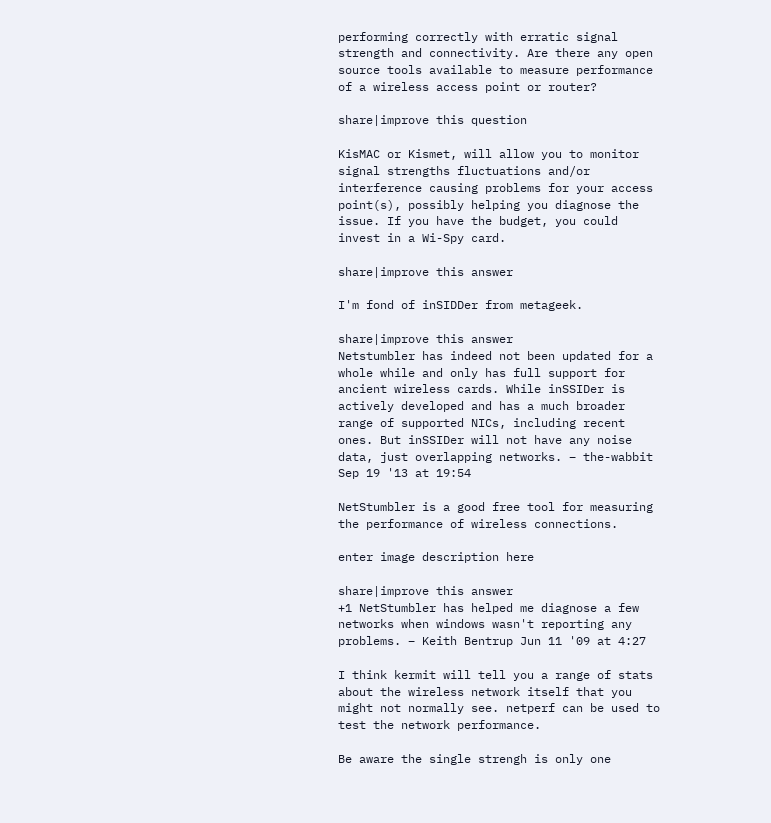performing correctly with erratic signal strength and connectivity. Are there any open source tools available to measure performance of a wireless access point or router?

share|improve this question

KisMAC or Kismet, will allow you to monitor signal strengths fluctuations and/or interference causing problems for your access point(s), possibly helping you diagnose the issue. If you have the budget, you could invest in a Wi-Spy card.

share|improve this answer

I'm fond of inSIDDer from metageek.

share|improve this answer
Netstumbler has indeed not been updated for a whole while and only has full support for ancient wireless cards. While inSSIDer is actively developed and has a much broader range of supported NICs, including recent ones. But inSSIDer will not have any noise data, just overlapping networks. – the-wabbit Sep 19 '13 at 19:54

NetStumbler is a good free tool for measuring the performance of wireless connections.

enter image description here

share|improve this answer
+1 NetStumbler has helped me diagnose a few networks when windows wasn't reporting any problems. – Keith Bentrup Jun 11 '09 at 4:27

I think kermit will tell you a range of stats about the wireless network itself that you might not normally see. netperf can be used to test the network performance.

Be aware the single strengh is only one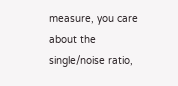measure, you care about the single/noise ratio,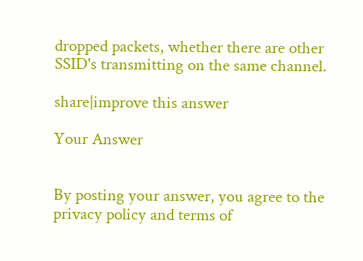dropped packets, whether there are other SSID's transmitting on the same channel.

share|improve this answer

Your Answer


By posting your answer, you agree to the privacy policy and terms of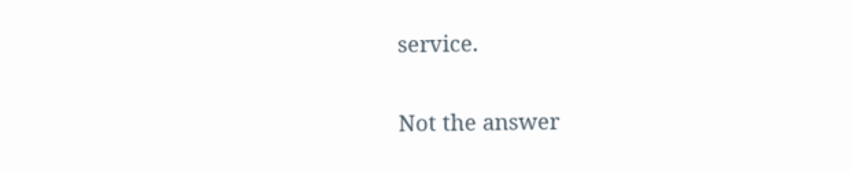service.

Not the answer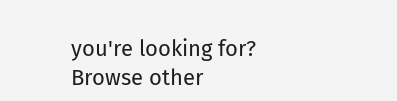you're looking for? Browse other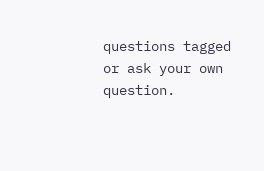questions tagged or ask your own question.